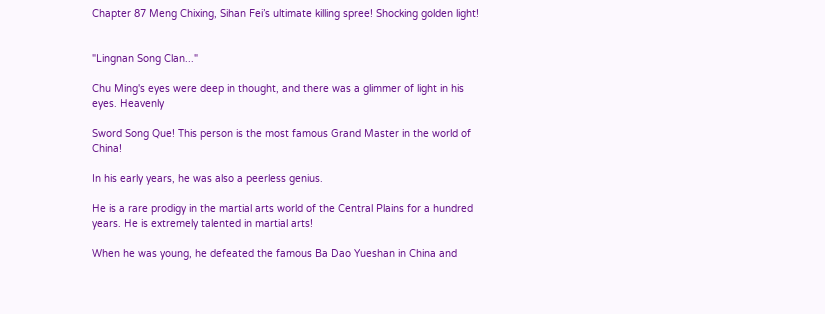Chapter 87 Meng Chixing, Sihan Fei’s ultimate killing spree! Shocking golden light!


"Lingnan Song Clan..."

Chu Ming's eyes were deep in thought, and there was a glimmer of light in his eyes. Heavenly

Sword Song Que! This person is the most famous Grand Master in the world of China!

In his early years, he was also a peerless genius.

He is a rare prodigy in the martial arts world of the Central Plains for a hundred years. He is extremely talented in martial arts!

When he was young, he defeated the famous Ba Dao Yueshan in China and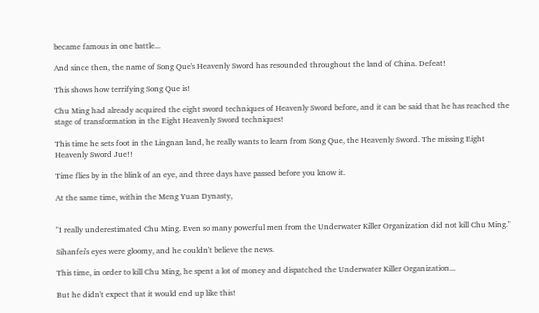became famous in one battle...

And since then, the name of Song Que's Heavenly Sword has resounded throughout the land of China. Defeat!

This shows how terrifying Song Que is!

Chu Ming had already acquired the eight sword techniques of Heavenly Sword before, and it can be said that he has reached the stage of transformation in the Eight Heavenly Sword techniques!

This time he sets foot in the Lingnan land, he really wants to learn from Song Que, the Heavenly Sword. The missing Eight Heavenly Sword Jue!!

Time flies by in the blink of an eye, and three days have passed before you know it.

At the same time, within the Meng Yuan Dynasty,


"I really underestimated Chu Ming. Even so many powerful men from the Underwater Killer Organization did not kill Chu Ming."

Sihanfei's eyes were gloomy, and he couldn't believe the news.

This time, in order to kill Chu Ming, he spent a lot of money and dispatched the Underwater Killer Organization...

But he didn't expect that it would end up like this!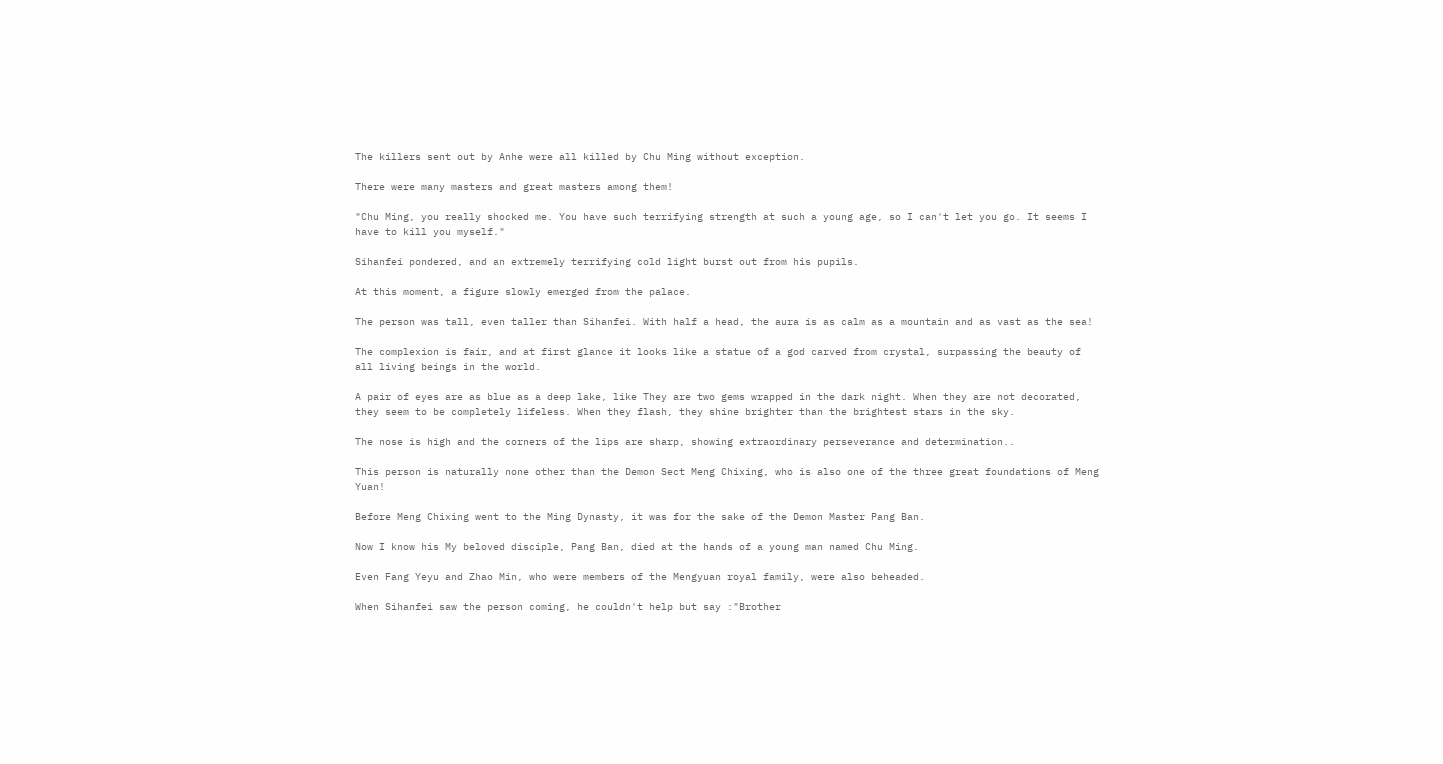The killers sent out by Anhe were all killed by Chu Ming without exception.

There were many masters and great masters among them!

"Chu Ming, you really shocked me. You have such terrifying strength at such a young age, so I can't let you go. It seems I have to kill you myself."

Sihanfei pondered, and an extremely terrifying cold light burst out from his pupils.

At this moment, a figure slowly emerged from the palace.

The person was tall, even taller than Sihanfei. With half a head, the aura is as calm as a mountain and as vast as the sea!

The complexion is fair, and at first glance it looks like a statue of a god carved from crystal, surpassing the beauty of all living beings in the world.

A pair of eyes are as blue as a deep lake, like They are two gems wrapped in the dark night. When they are not decorated, they seem to be completely lifeless. When they flash, they shine brighter than the brightest stars in the sky.

The nose is high and the corners of the lips are sharp, showing extraordinary perseverance and determination..

This person is naturally none other than the Demon Sect Meng Chixing, who is also one of the three great foundations of Meng Yuan!

Before Meng Chixing went to the Ming Dynasty, it was for the sake of the Demon Master Pang Ban.

Now I know his My beloved disciple, Pang Ban, died at the hands of a young man named Chu Ming.

Even Fang Yeyu and Zhao Min, who were members of the Mengyuan royal family, were also beheaded.

When Sihanfei saw the person coming, he couldn't help but say :"Brother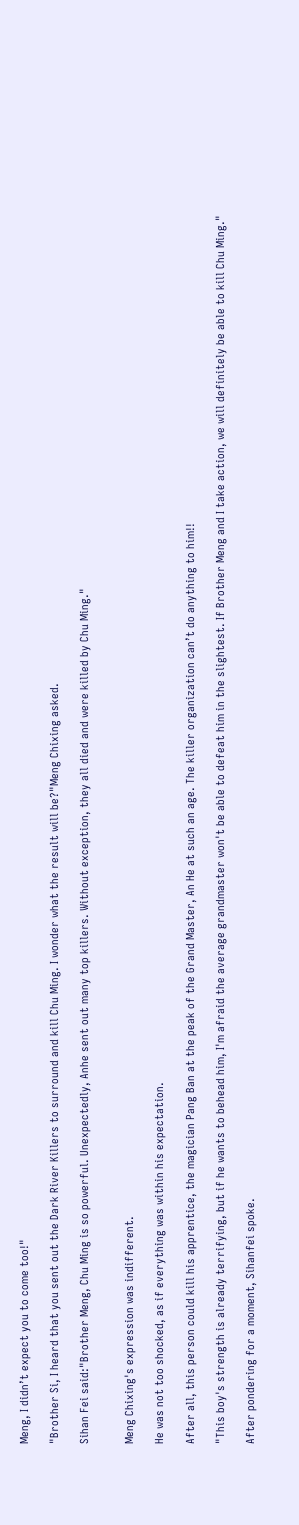Meng, I didn’t expect you to come too!"

"Brother Si, I heard that you sent out the Dark River Killers to surround and kill Chu Ming. I wonder what the result will be?"Meng Chixing asked.

Sihan Fei said:"Brother Meng, Chu Ming is so powerful. Unexpectedly, Anhe sent out many top killers. Without exception, they all died and were killed by Chu Ming."


Meng Chixing's expression was indifferent.

He was not too shocked, as if everything was within his expectation.

After all, this person could kill his apprentice, the magician Pang Ban at the peak of the Grand Master, An He at such an age. The killer organization can’t do anything to him!!

"This boy's strength is already terrifying, but if he wants to behead him, I'm afraid the average grandmaster won't be able to defeat him in the slightest. If Brother Meng and I take action, we will definitely be able to kill Chu Ming."

After pondering for a moment, Sihanfei spoke.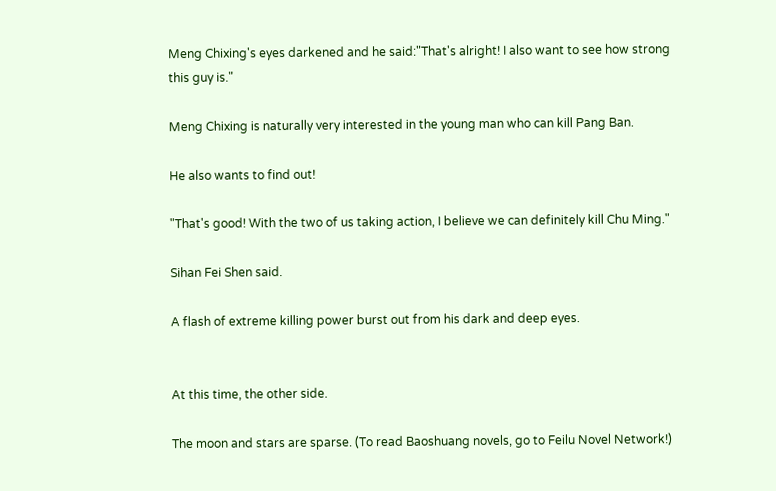Meng Chixing's eyes darkened and he said:"That's alright! I also want to see how strong this guy is."

Meng Chixing is naturally very interested in the young man who can kill Pang Ban.

He also wants to find out!

"That's good! With the two of us taking action, I believe we can definitely kill Chu Ming."

Sihan Fei Shen said.

A flash of extreme killing power burst out from his dark and deep eyes.


At this time, the other side.

The moon and stars are sparse. (To read Baoshuang novels, go to Feilu Novel Network!)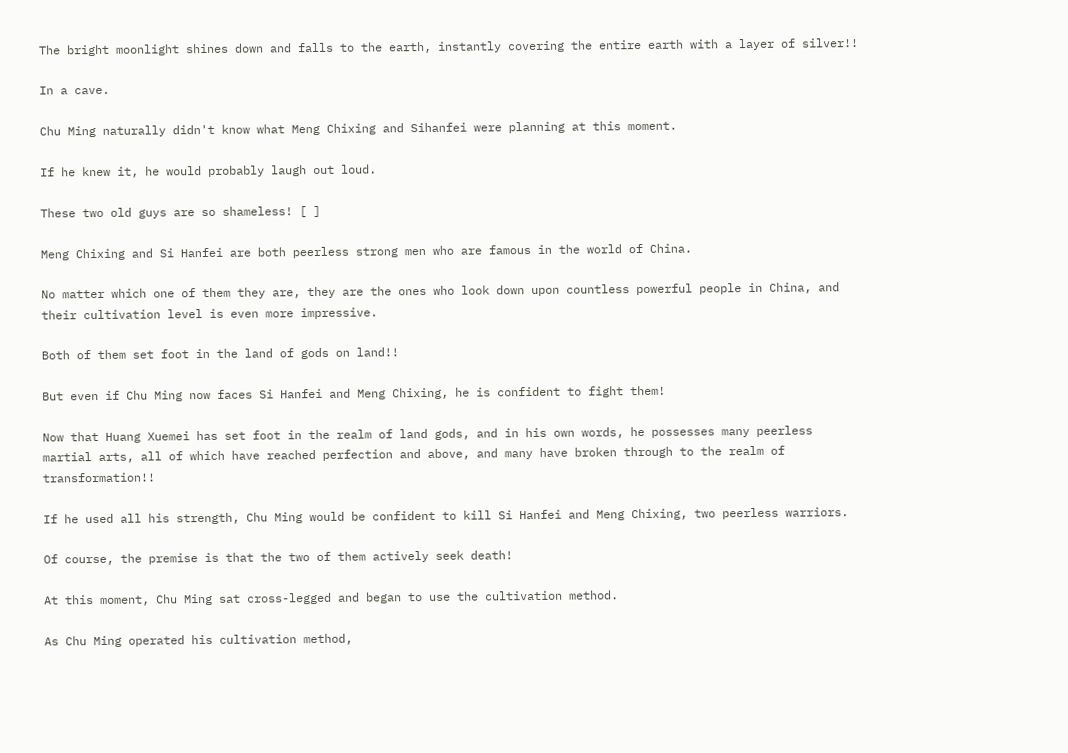The bright moonlight shines down and falls to the earth, instantly covering the entire earth with a layer of silver!!

In a cave.

Chu Ming naturally didn't know what Meng Chixing and Sihanfei were planning at this moment.

If he knew it, he would probably laugh out loud.

These two old guys are so shameless! [ ]

Meng Chixing and Si Hanfei are both peerless strong men who are famous in the world of China.

No matter which one of them they are, they are the ones who look down upon countless powerful people in China, and their cultivation level is even more impressive.

Both of them set foot in the land of gods on land!!

But even if Chu Ming now faces Si Hanfei and Meng Chixing, he is confident to fight them!

Now that Huang Xuemei has set foot in the realm of land gods, and in his own words, he possesses many peerless martial arts, all of which have reached perfection and above, and many have broken through to the realm of transformation!!

If he used all his strength, Chu Ming would be confident to kill Si Hanfei and Meng Chixing, two peerless warriors.

Of course, the premise is that the two of them actively seek death!

At this moment, Chu Ming sat cross-legged and began to use the cultivation method.

As Chu Ming operated his cultivation method,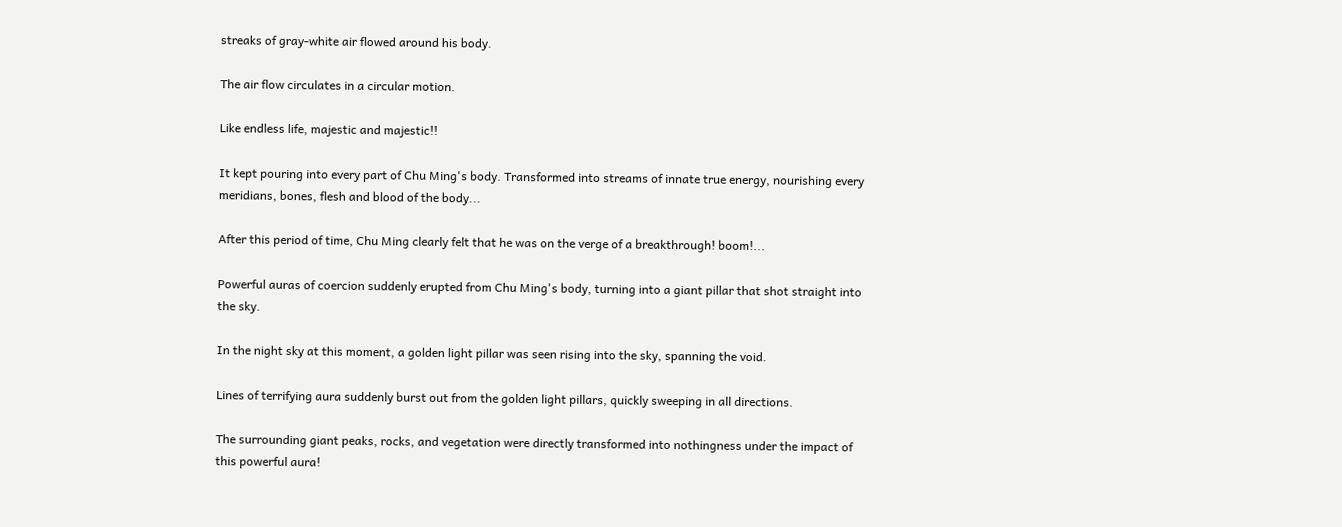streaks of gray-white air flowed around his body.

The air flow circulates in a circular motion.

Like endless life, majestic and majestic!!

It kept pouring into every part of Chu Ming's body. Transformed into streams of innate true energy, nourishing every meridians, bones, flesh and blood of the body...

After this period of time, Chu Ming clearly felt that he was on the verge of a breakthrough! boom!...

Powerful auras of coercion suddenly erupted from Chu Ming's body, turning into a giant pillar that shot straight into the sky.

In the night sky at this moment, a golden light pillar was seen rising into the sky, spanning the void.

Lines of terrifying aura suddenly burst out from the golden light pillars, quickly sweeping in all directions.

The surrounding giant peaks, rocks, and vegetation were directly transformed into nothingness under the impact of this powerful aura!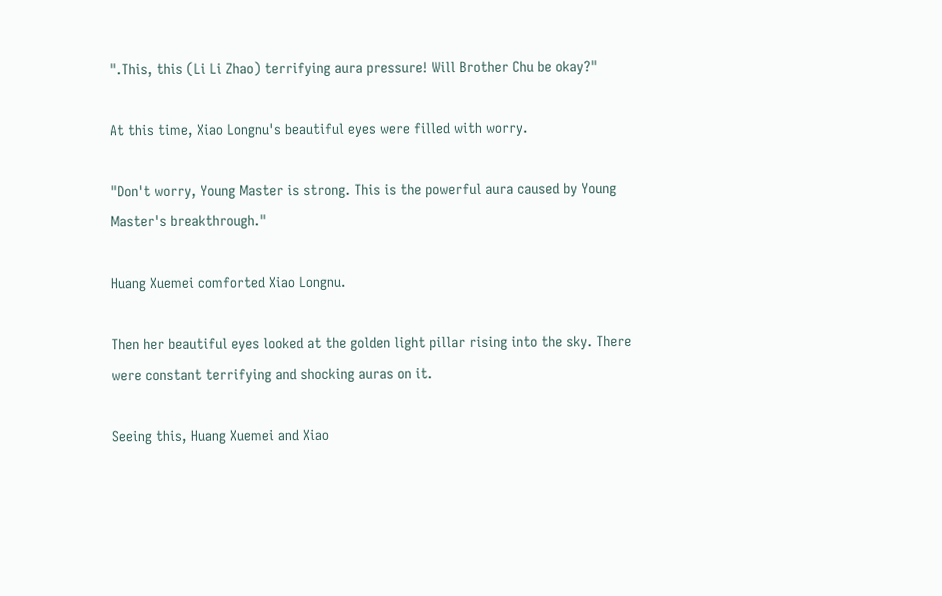".This, this (Li Li Zhao) terrifying aura pressure! Will Brother Chu be okay?"

At this time, Xiao Longnu's beautiful eyes were filled with worry.

"Don't worry, Young Master is strong. This is the powerful aura caused by Young Master's breakthrough."

Huang Xuemei comforted Xiao Longnu.

Then her beautiful eyes looked at the golden light pillar rising into the sky. There were constant terrifying and shocking auras on it.

Seeing this, Huang Xuemei and Xiao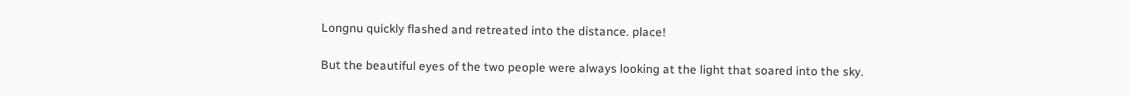Longnu quickly flashed and retreated into the distance. place!

But the beautiful eyes of the two people were always looking at the light that soared into the sky.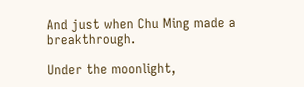And just when Chu Ming made a breakthrough.

Under the moonlight,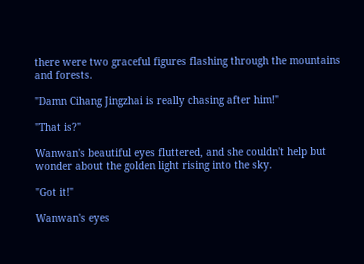there were two graceful figures flashing through the mountains and forests.

"Damn Cihang Jingzhai is really chasing after him!"

"That is?"

Wanwan's beautiful eyes fluttered, and she couldn't help but wonder about the golden light rising into the sky.

"Got it!"

Wanwan's eyes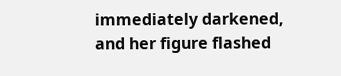immediately darkened, and her figure flashed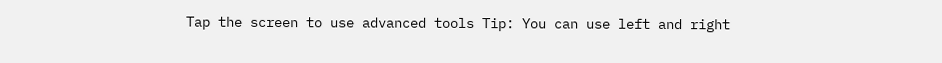Tap the screen to use advanced tools Tip: You can use left and right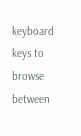keyboard keys to browse between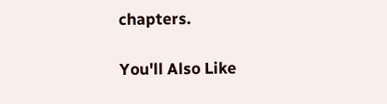chapters.

You'll Also Like